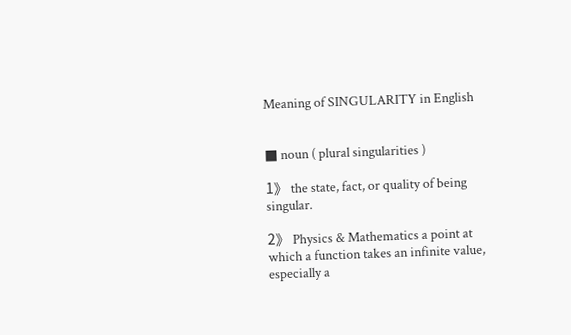Meaning of SINGULARITY in English


■ noun ( plural singularities )

1》 the state, fact, or quality of being singular.

2》 Physics & Mathematics a point at which a function takes an infinite value, especially a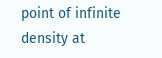point of infinite density at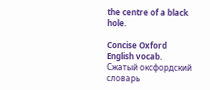the centre of a black hole.

Concise Oxford English vocab.      Сжатый оксфордский словарь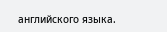английского языка.